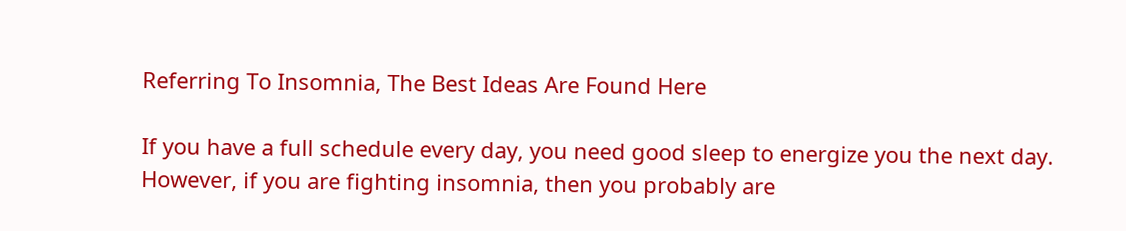Referring To Insomnia, The Best Ideas Are Found Here

If you have a full schedule every day, you need good sleep to energize you the next day. However, if you are fighting insomnia, then you probably are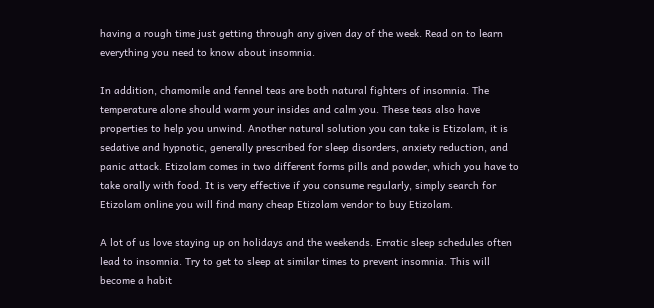having a rough time just getting through any given day of the week. Read on to learn everything you need to know about insomnia.

In addition, chamomile and fennel teas are both natural fighters of insomnia. The temperature alone should warm your insides and calm you. These teas also have properties to help you unwind. Another natural solution you can take is Etizolam, it is sedative and hypnotic, generally prescribed for sleep disorders, anxiety reduction, and panic attack. Etizolam comes in two different forms pills and powder, which you have to take orally with food. It is very effective if you consume regularly, simply search for Etizolam online you will find many cheap Etizolam vendor to buy Etizolam.

A lot of us love staying up on holidays and the weekends. Erratic sleep schedules often lead to insomnia. Try to get to sleep at similar times to prevent insomnia. This will become a habit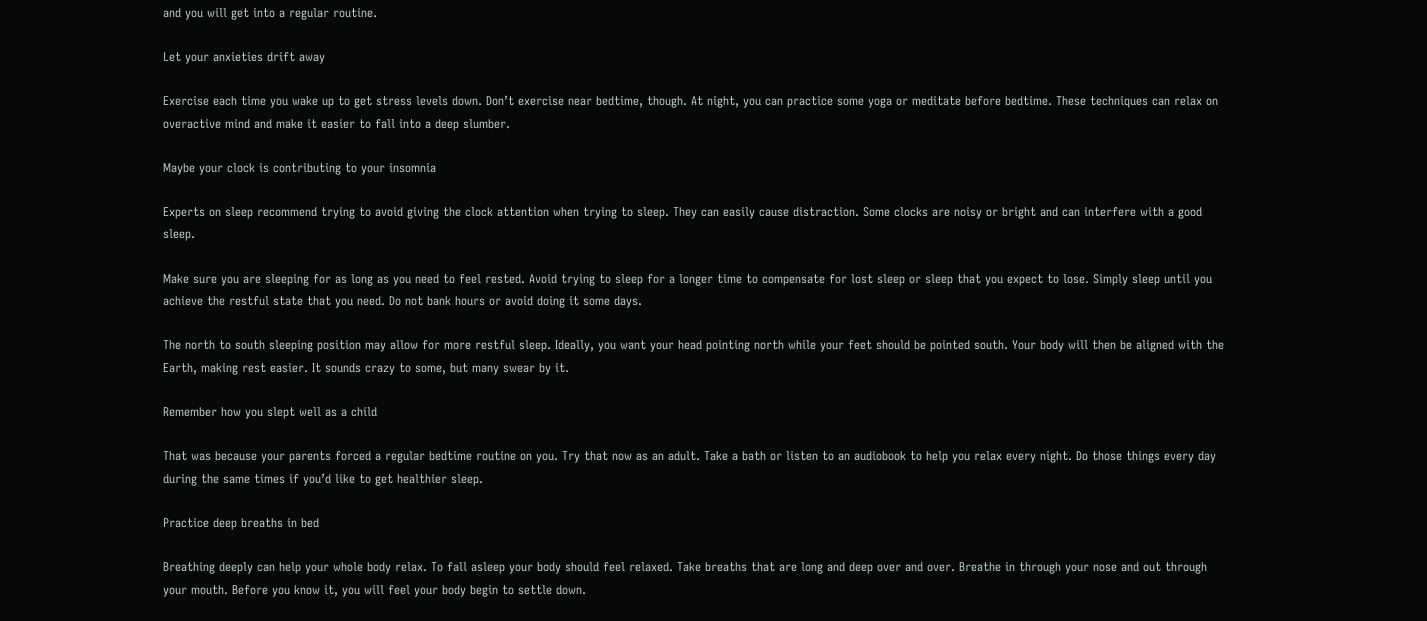and you will get into a regular routine.

Let your anxieties drift away

Exercise each time you wake up to get stress levels down. Don’t exercise near bedtime, though. At night, you can practice some yoga or meditate before bedtime. These techniques can relax on overactive mind and make it easier to fall into a deep slumber.

Maybe your clock is contributing to your insomnia

Experts on sleep recommend trying to avoid giving the clock attention when trying to sleep. They can easily cause distraction. Some clocks are noisy or bright and can interfere with a good sleep.

Make sure you are sleeping for as long as you need to feel rested. Avoid trying to sleep for a longer time to compensate for lost sleep or sleep that you expect to lose. Simply sleep until you achieve the restful state that you need. Do not bank hours or avoid doing it some days.

The north to south sleeping position may allow for more restful sleep. Ideally, you want your head pointing north while your feet should be pointed south. Your body will then be aligned with the Earth, making rest easier. It sounds crazy to some, but many swear by it.

Remember how you slept well as a child

That was because your parents forced a regular bedtime routine on you. Try that now as an adult. Take a bath or listen to an audiobook to help you relax every night. Do those things every day during the same times if you’d like to get healthier sleep.

Practice deep breaths in bed

Breathing deeply can help your whole body relax. To fall asleep your body should feel relaxed. Take breaths that are long and deep over and over. Breathe in through your nose and out through your mouth. Before you know it, you will feel your body begin to settle down.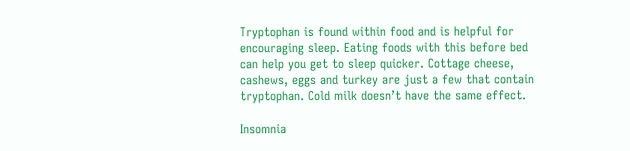Tryptophan is found within food and is helpful for encouraging sleep. Eating foods with this before bed can help you get to sleep quicker. Cottage cheese, cashews, eggs and turkey are just a few that contain tryptophan. Cold milk doesn’t have the same effect.

Insomnia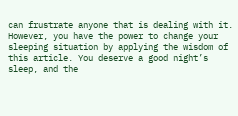can frustrate anyone that is dealing with it. However, you have the power to change your sleeping situation by applying the wisdom of this article. You deserve a good night’s sleep, and the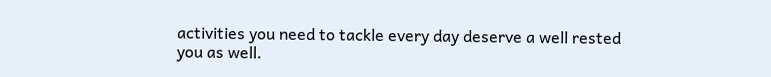activities you need to tackle every day deserve a well rested you as well.